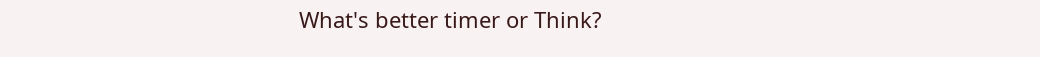What's better timer or Think?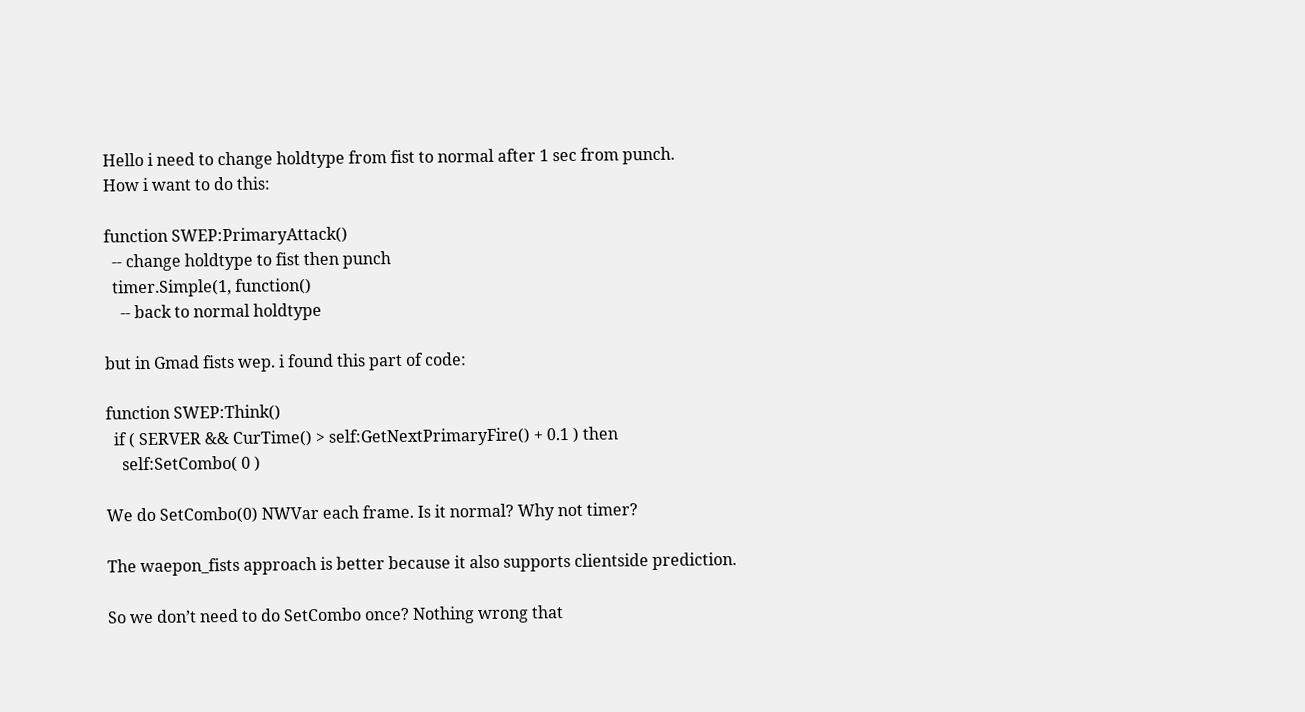Hello i need to change holdtype from fist to normal after 1 sec from punch.
How i want to do this:

function SWEP:PrimaryAttack()
  -- change holdtype to fist then punch
  timer.Simple(1, function()
    -- back to normal holdtype

but in Gmad fists wep. i found this part of code:

function SWEP:Think()
  if ( SERVER && CurTime() > self:GetNextPrimaryFire() + 0.1 ) then
    self:SetCombo( 0 )

We do SetCombo(0) NWVar each frame. Is it normal? Why not timer?

The waepon_fists approach is better because it also supports clientside prediction.

So we don’t need to do SetCombo once? Nothing wrong that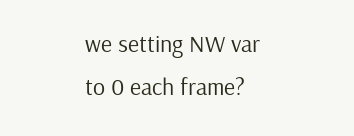we setting NW var to 0 each frame?